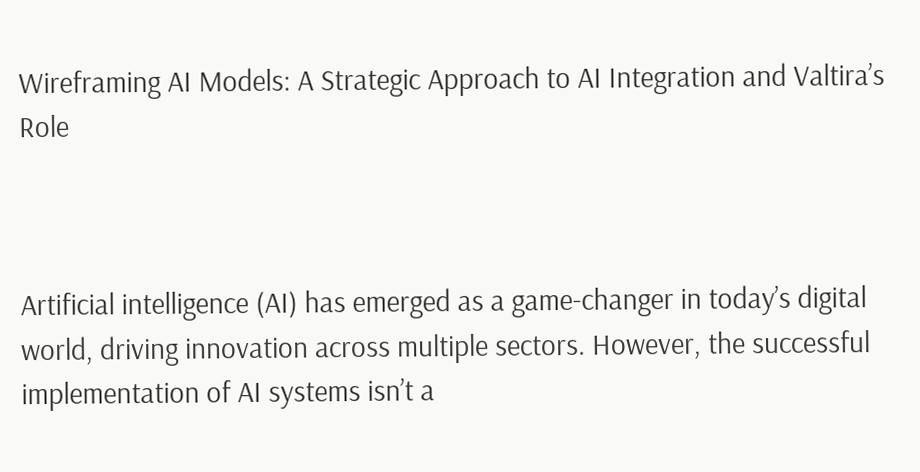Wireframing AI Models: A Strategic Approach to AI Integration and Valtira’s Role



Artificial intelligence (AI) has emerged as a game-changer in today’s digital world, driving innovation across multiple sectors. However, the successful implementation of AI systems isn’t a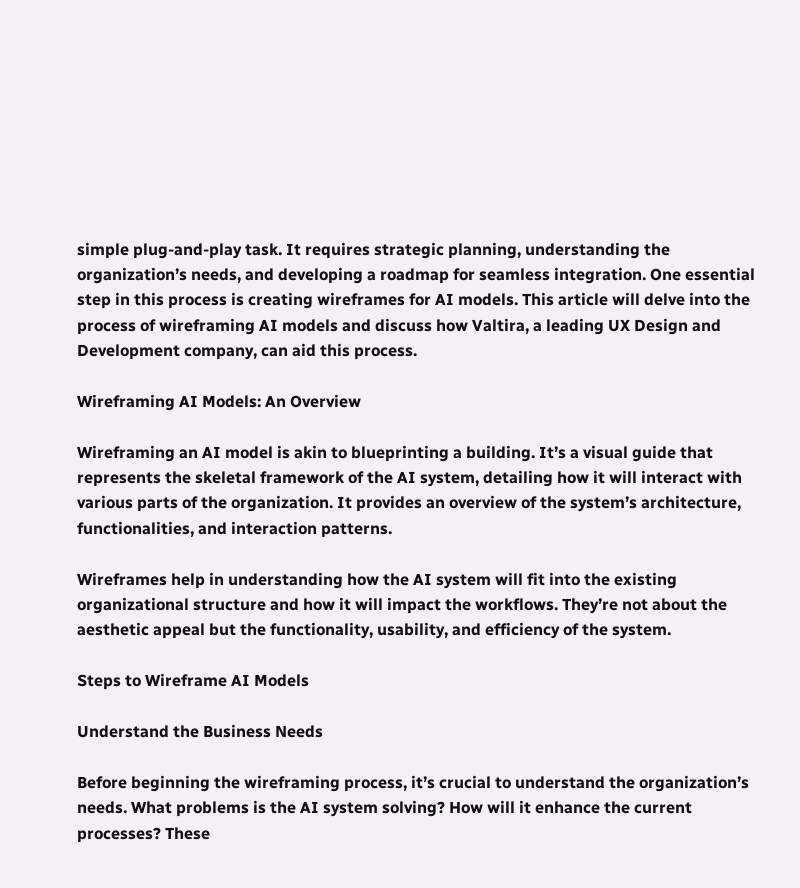simple plug-and-play task. It requires strategic planning, understanding the organization’s needs, and developing a roadmap for seamless integration. One essential step in this process is creating wireframes for AI models. This article will delve into the process of wireframing AI models and discuss how Valtira, a leading UX Design and Development company, can aid this process.

Wireframing AI Models: An Overview

Wireframing an AI model is akin to blueprinting a building. It’s a visual guide that represents the skeletal framework of the AI system, detailing how it will interact with various parts of the organization. It provides an overview of the system’s architecture, functionalities, and interaction patterns.

Wireframes help in understanding how the AI system will fit into the existing organizational structure and how it will impact the workflows. They’re not about the aesthetic appeal but the functionality, usability, and efficiency of the system.

Steps to Wireframe AI Models

Understand the Business Needs

Before beginning the wireframing process, it’s crucial to understand the organization’s needs. What problems is the AI system solving? How will it enhance the current processes? These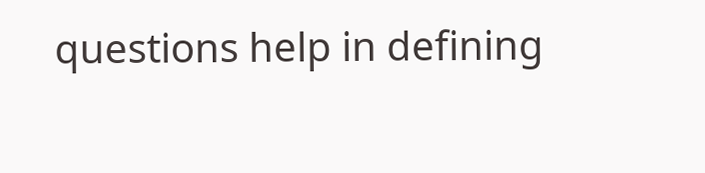questions help in defining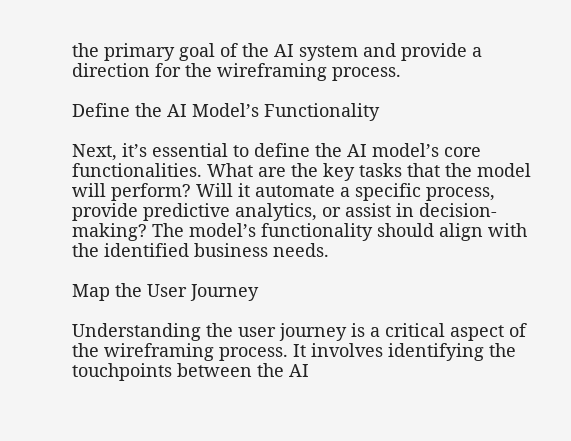the primary goal of the AI system and provide a direction for the wireframing process.

Define the AI Model’s Functionality

Next, it’s essential to define the AI model’s core functionalities. What are the key tasks that the model will perform? Will it automate a specific process, provide predictive analytics, or assist in decision-making? The model’s functionality should align with the identified business needs.

Map the User Journey

Understanding the user journey is a critical aspect of the wireframing process. It involves identifying the touchpoints between the AI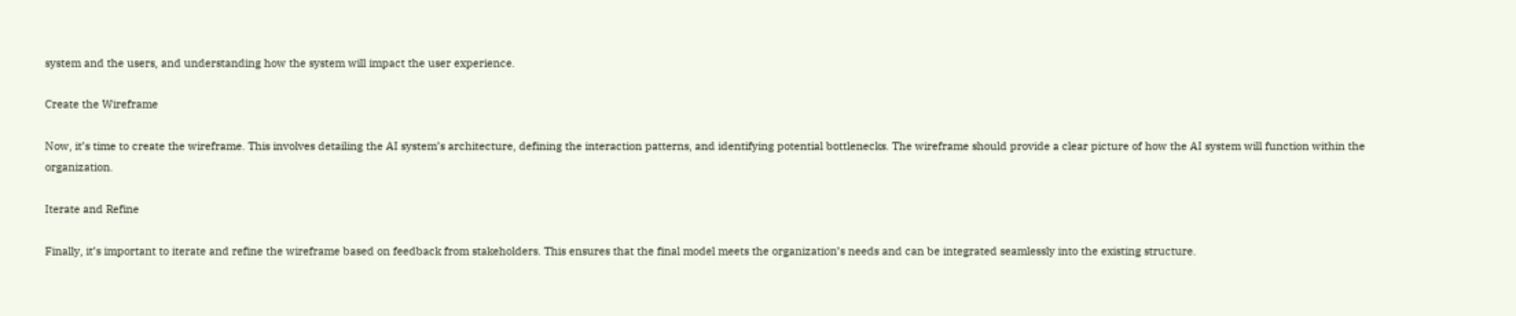system and the users, and understanding how the system will impact the user experience.

Create the Wireframe

Now, it’s time to create the wireframe. This involves detailing the AI system’s architecture, defining the interaction patterns, and identifying potential bottlenecks. The wireframe should provide a clear picture of how the AI system will function within the organization.

Iterate and Refine

Finally, it’s important to iterate and refine the wireframe based on feedback from stakeholders. This ensures that the final model meets the organization’s needs and can be integrated seamlessly into the existing structure.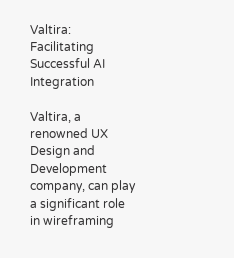Valtira: Facilitating Successful AI Integration

Valtira, a renowned UX Design and Development company, can play a significant role in wireframing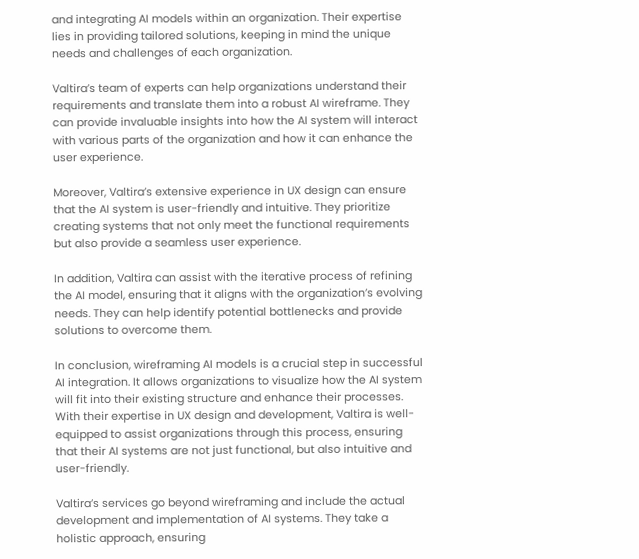and integrating AI models within an organization. Their expertise lies in providing tailored solutions, keeping in mind the unique needs and challenges of each organization.

Valtira’s team of experts can help organizations understand their requirements and translate them into a robust AI wireframe. They can provide invaluable insights into how the AI system will interact with various parts of the organization and how it can enhance the user experience.

Moreover, Valtira’s extensive experience in UX design can ensure that the AI system is user-friendly and intuitive. They prioritize creating systems that not only meet the functional requirements but also provide a seamless user experience.

In addition, Valtira can assist with the iterative process of refining the AI model, ensuring that it aligns with the organization’s evolving needs. They can help identify potential bottlenecks and provide solutions to overcome them.

In conclusion, wireframing AI models is a crucial step in successful AI integration. It allows organizations to visualize how the AI system will fit into their existing structure and enhance their processes. With their expertise in UX design and development, Valtira is well-equipped to assist organizations through this process, ensuring that their AI systems are not just functional, but also intuitive and user-friendly.

Valtira’s services go beyond wireframing and include the actual development and implementation of AI systems. They take a holistic approach, ensuring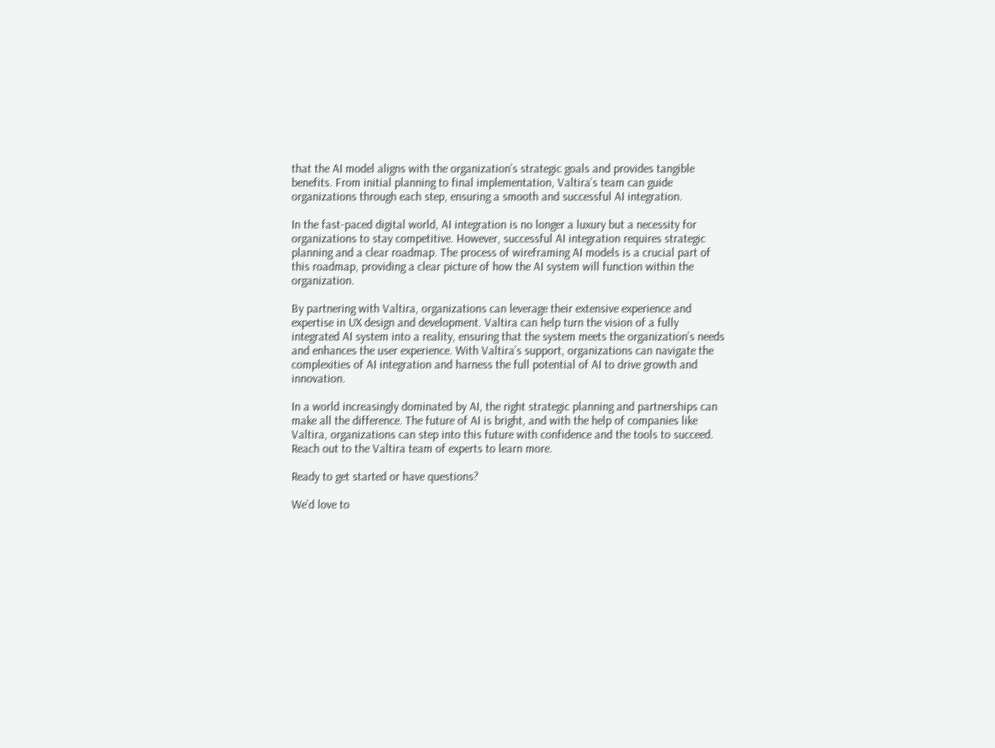that the AI model aligns with the organization’s strategic goals and provides tangible benefits. From initial planning to final implementation, Valtira’s team can guide organizations through each step, ensuring a smooth and successful AI integration.

In the fast-paced digital world, AI integration is no longer a luxury but a necessity for organizations to stay competitive. However, successful AI integration requires strategic planning and a clear roadmap. The process of wireframing AI models is a crucial part of this roadmap, providing a clear picture of how the AI system will function within the organization.

By partnering with Valtira, organizations can leverage their extensive experience and expertise in UX design and development. Valtira can help turn the vision of a fully integrated AI system into a reality, ensuring that the system meets the organization’s needs and enhances the user experience. With Valtira’s support, organizations can navigate the complexities of AI integration and harness the full potential of AI to drive growth and innovation.

In a world increasingly dominated by AI, the right strategic planning and partnerships can make all the difference. The future of AI is bright, and with the help of companies like Valtira, organizations can step into this future with confidence and the tools to succeed. Reach out to the Valtira team of experts to learn more.

Ready to get started or have questions?

We’d love to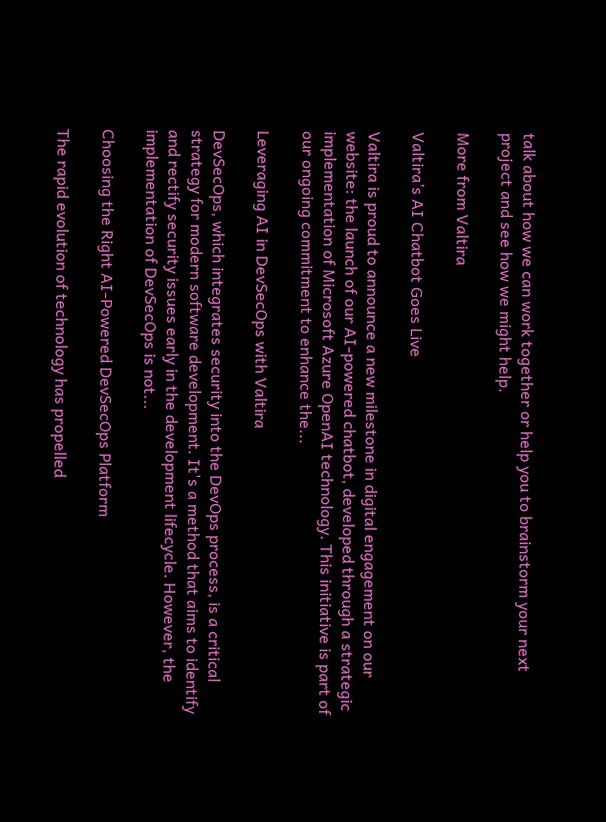talk about how we can work together or help you to brainstorm your next project and see how we might help.

More from Valtira

Valtira’s AI Chatbot Goes Live

Valtira is proud to announce a new milestone in digital engagement on our website: the launch of our AI-powered chatbot, developed through a strategic implementation of Microsoft Azure OpenAI technology. This initiative is part of our ongoing commitment to enhance the...

Leveraging AI in DevSecOps with Valtira

DevSecOps, which integrates security into the DevOps process, is a critical strategy for modern software development. It's a method that aims to identify and rectify security issues early in the development lifecycle. However, the implementation of DevSecOps is not...

Choosing the Right AI-Powered DevSecOps Platform

The rapid evolution of technology has propelled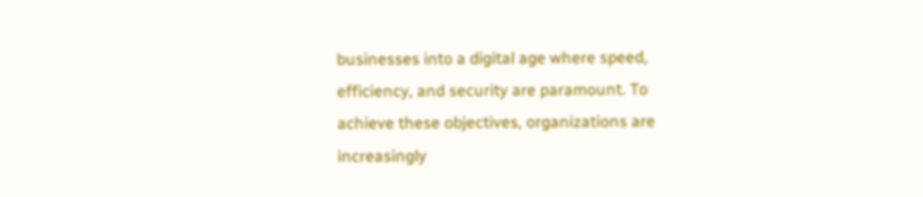businesses into a digital age where speed, efficiency, and security are paramount. To achieve these objectives, organizations are increasingly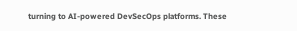turning to AI-powered DevSecOps platforms. These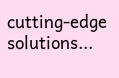cutting-edge solutions...